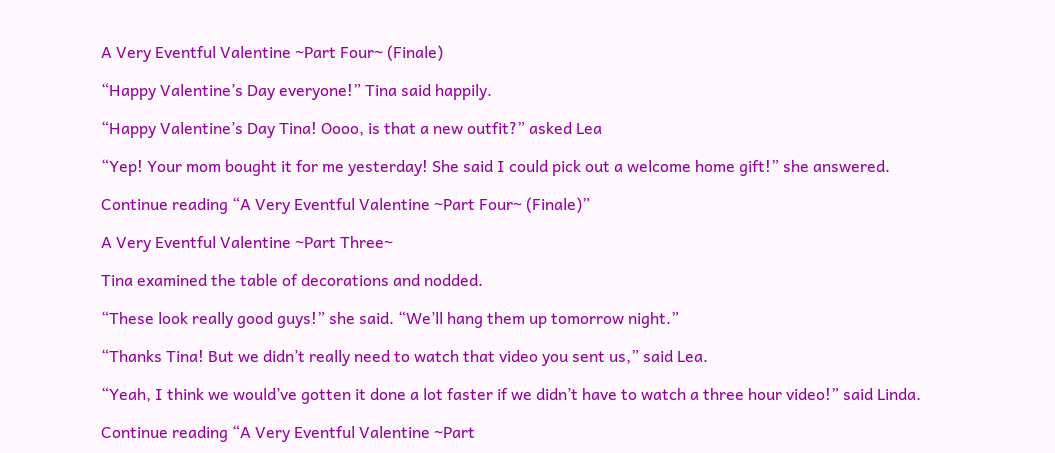A Very Eventful Valentine ~Part Four~ (Finale)

“Happy Valentine’s Day everyone!” Tina said happily.

“Happy Valentine’s Day Tina! Oooo, is that a new outfit?” asked Lea

“Yep! Your mom bought it for me yesterday! She said I could pick out a welcome home gift!” she answered.

Continue reading “A Very Eventful Valentine ~Part Four~ (Finale)”

A Very Eventful Valentine ~Part Three~

Tina examined the table of decorations and nodded.

“These look really good guys!” she said. “We’ll hang them up tomorrow night.”

“Thanks Tina! But we didn’t really need to watch that video you sent us,” said Lea.

“Yeah, I think we would’ve gotten it done a lot faster if we didn’t have to watch a three hour video!” said Linda.

Continue reading “A Very Eventful Valentine ~Part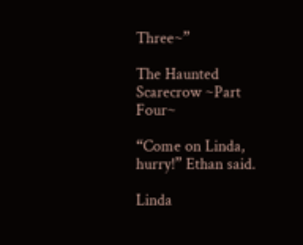Three~”

The Haunted Scarecrow ~Part Four~

“Come on Linda, hurry!” Ethan said.

Linda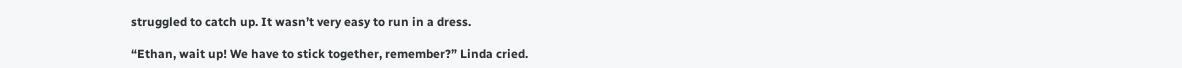struggled to catch up. It wasn’t very easy to run in a dress.

“Ethan, wait up! We have to stick together, remember?” Linda cried.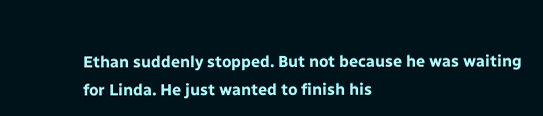Ethan suddenly stopped. But not because he was waiting for Linda. He just wanted to finish his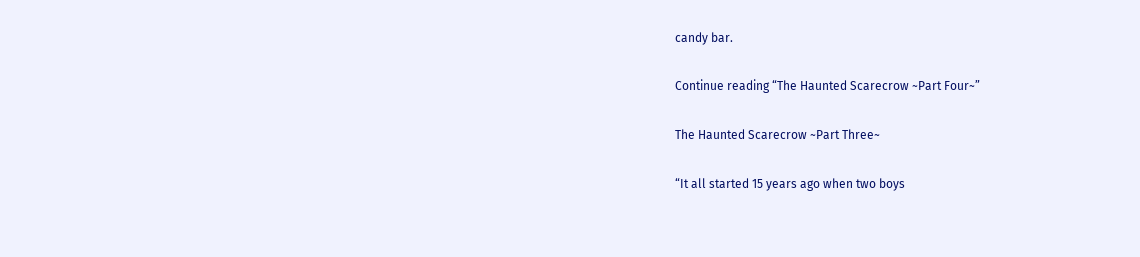candy bar.

Continue reading “The Haunted Scarecrow ~Part Four~”

The Haunted Scarecrow ~Part Three~

“It all started 15 years ago when two boys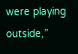were playing outside,”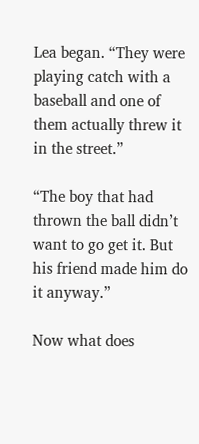Lea began. “They were playing catch with a baseball and one of them actually threw it in the street.”

“The boy that had thrown the ball didn’t want to go get it. But his friend made him do it anyway.”

Now what does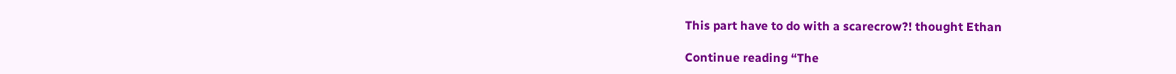This part have to do with a scarecrow?! thought Ethan

Continue reading “The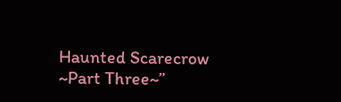Haunted Scarecrow ~Part Three~”